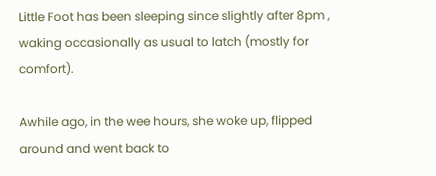Little Foot has been sleeping since slightly after 8pm , waking occasionally as usual to latch (mostly for comfort).

Awhile ago, in the wee hours, she woke up, flipped around and went back to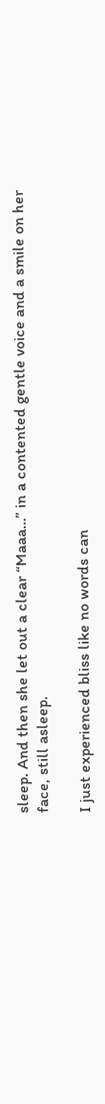sleep. And then she let out a clear “Maaa…” in a contented gentle voice and a smile on her face, still asleep.

I just experienced bliss like no words can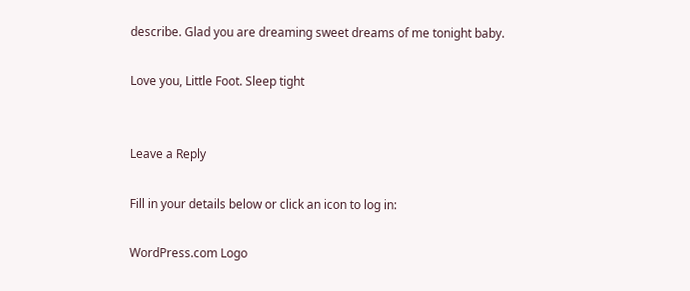describe. Glad you are dreaming sweet dreams of me tonight baby.

Love you, Little Foot. Sleep tight


Leave a Reply

Fill in your details below or click an icon to log in:

WordPress.com Logo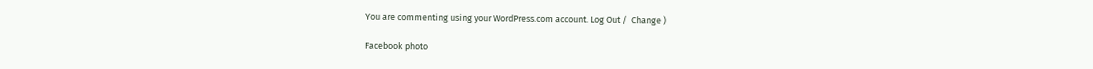You are commenting using your WordPress.com account. Log Out /  Change )

Facebook photo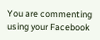You are commenting using your Facebook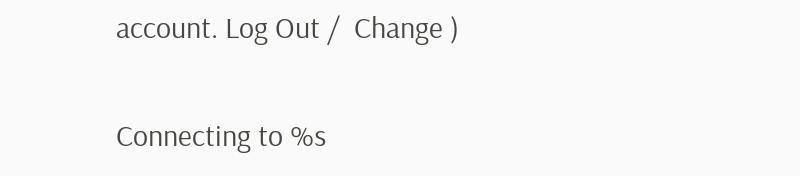account. Log Out /  Change )

Connecting to %s